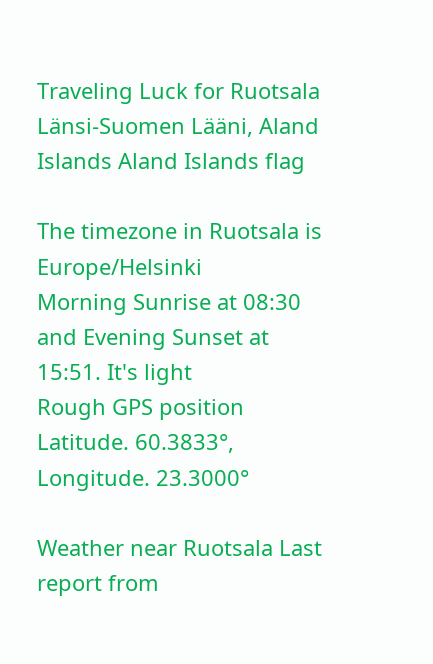Traveling Luck for Ruotsala Länsi-Suomen Lääni, Aland Islands Aland Islands flag

The timezone in Ruotsala is Europe/Helsinki
Morning Sunrise at 08:30 and Evening Sunset at 15:51. It's light
Rough GPS position Latitude. 60.3833°, Longitude. 23.3000°

Weather near Ruotsala Last report from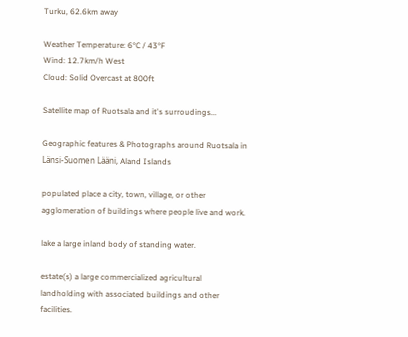Turku, 62.6km away

Weather Temperature: 6°C / 43°F
Wind: 12.7km/h West
Cloud: Solid Overcast at 800ft

Satellite map of Ruotsala and it's surroudings...

Geographic features & Photographs around Ruotsala in Länsi-Suomen Lääni, Aland Islands

populated place a city, town, village, or other agglomeration of buildings where people live and work.

lake a large inland body of standing water.

estate(s) a large commercialized agricultural landholding with associated buildings and other facilities.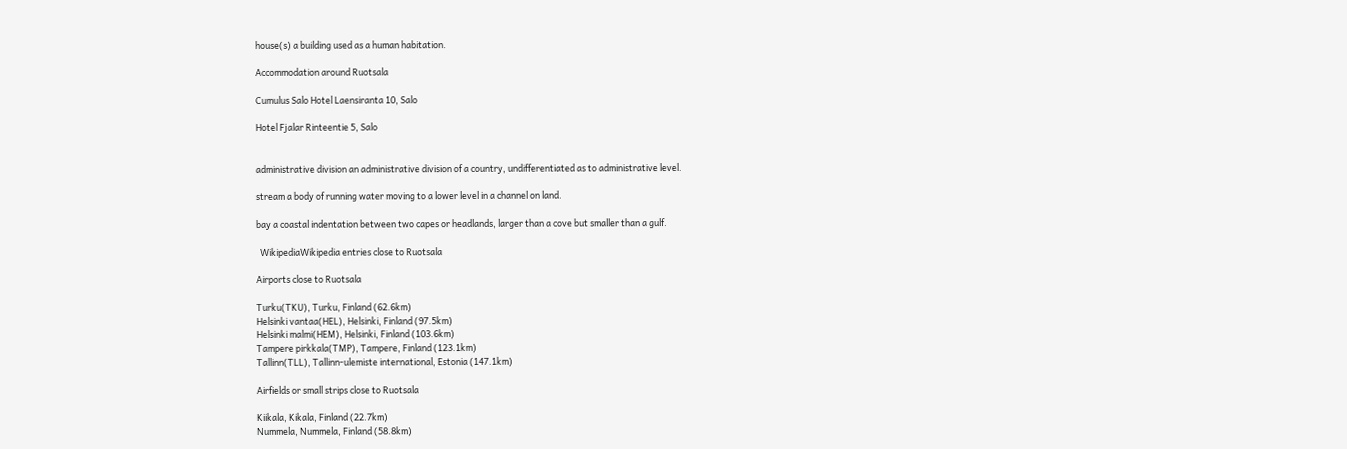house(s) a building used as a human habitation.

Accommodation around Ruotsala

Cumulus Salo Hotel Laensiranta 10, Salo

Hotel Fjalar Rinteentie 5, Salo


administrative division an administrative division of a country, undifferentiated as to administrative level.

stream a body of running water moving to a lower level in a channel on land.

bay a coastal indentation between two capes or headlands, larger than a cove but smaller than a gulf.

  WikipediaWikipedia entries close to Ruotsala

Airports close to Ruotsala

Turku(TKU), Turku, Finland (62.6km)
Helsinki vantaa(HEL), Helsinki, Finland (97.5km)
Helsinki malmi(HEM), Helsinki, Finland (103.6km)
Tampere pirkkala(TMP), Tampere, Finland (123.1km)
Tallinn(TLL), Tallinn-ulemiste international, Estonia (147.1km)

Airfields or small strips close to Ruotsala

Kiikala, Kikala, Finland (22.7km)
Nummela, Nummela, Finland (58.8km)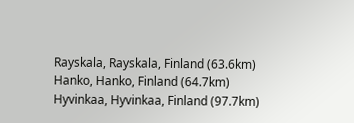Rayskala, Rayskala, Finland (63.6km)
Hanko, Hanko, Finland (64.7km)
Hyvinkaa, Hyvinkaa, Finland (97.7km)